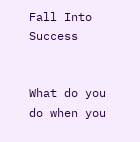Fall Into Success


What do you do when you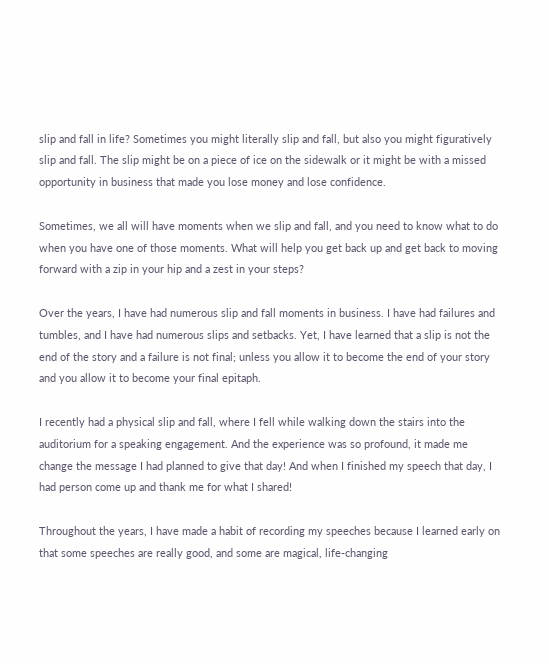slip and fall in life? Sometimes you might literally slip and fall, but also you might figuratively slip and fall. The slip might be on a piece of ice on the sidewalk or it might be with a missed opportunity in business that made you lose money and lose confidence.

Sometimes, we all will have moments when we slip and fall, and you need to know what to do when you have one of those moments. What will help you get back up and get back to moving forward with a zip in your hip and a zest in your steps?

Over the years, I have had numerous slip and fall moments in business. I have had failures and tumbles, and I have had numerous slips and setbacks. Yet, I have learned that a slip is not the end of the story and a failure is not final; unless you allow it to become the end of your story and you allow it to become your final epitaph.

I recently had a physical slip and fall, where I fell while walking down the stairs into the auditorium for a speaking engagement. And the experience was so profound, it made me change the message I had planned to give that day! And when I finished my speech that day, I had person come up and thank me for what I shared!

Throughout the years, I have made a habit of recording my speeches because I learned early on that some speeches are really good, and some are magical, life-changing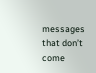messages that don’t come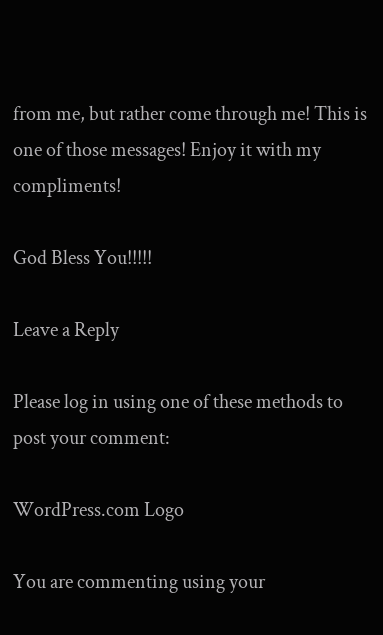from me, but rather come through me! This is one of those messages! Enjoy it with my compliments!

God Bless You!!!!!

Leave a Reply

Please log in using one of these methods to post your comment:

WordPress.com Logo

You are commenting using your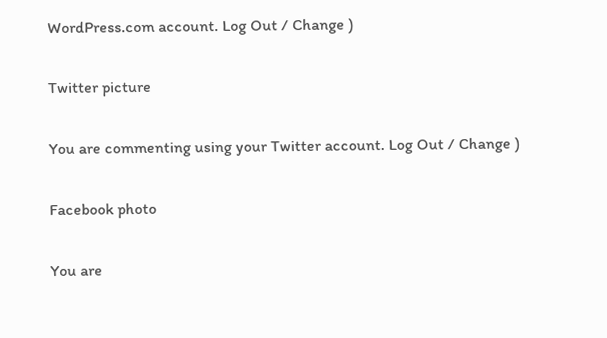WordPress.com account. Log Out / Change )

Twitter picture

You are commenting using your Twitter account. Log Out / Change )

Facebook photo

You are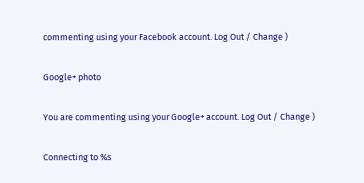commenting using your Facebook account. Log Out / Change )

Google+ photo

You are commenting using your Google+ account. Log Out / Change )

Connecting to %s